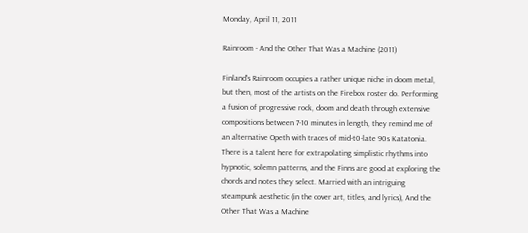Monday, April 11, 2011

Rainroom - And the Other That Was a Machine (2011)

Finland's Rainroom occupies a rather unique niche in doom metal, but then, most of the artists on the Firebox roster do. Performing a fusion of progressive rock, doom and death through extensive compositions between 7-10 minutes in length, they remind me of an alternative Opeth with traces of mid-t0-late 90s Katatonia. There is a talent here for extrapolating simplistic rhythms into hypnotic, solemn patterns, and the Finns are good at exploring the chords and notes they select. Married with an intriguing steampunk aesthetic (in the cover art, titles, and lyrics), And the Other That Was a Machine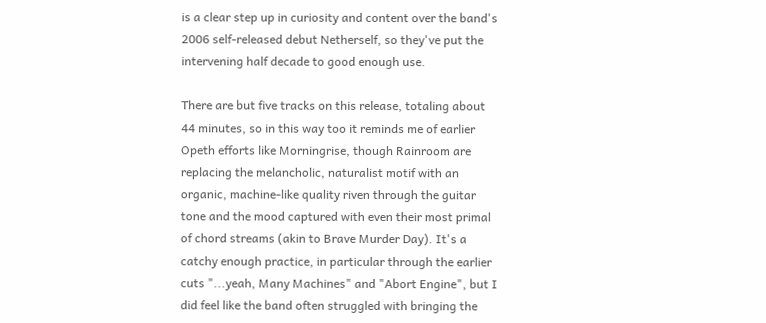is a clear step up in curiosity and content over the band's 2006 self-released debut Netherself, so they've put the intervening half decade to good enough use.

There are but five tracks on this release, totaling about 44 minutes, so in this way too it reminds me of earlier Opeth efforts like Morningrise, though Rainroom are replacing the melancholic, naturalist motif with an organic, machine-like quality riven through the guitar tone and the mood captured with even their most primal of chord streams (akin to Brave Murder Day). It's a catchy enough practice, in particular through the earlier cuts "...yeah, Many Machines" and "Abort Engine", but I did feel like the band often struggled with bringing the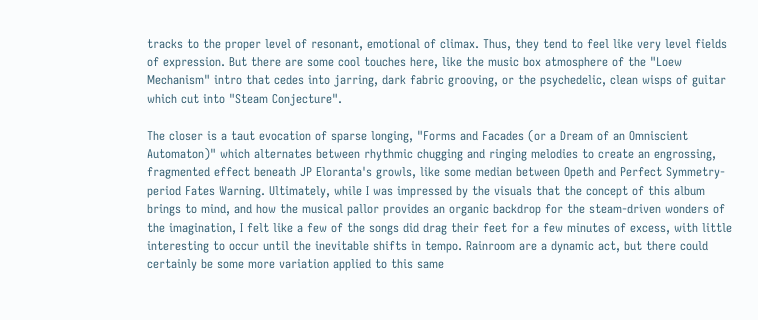tracks to the proper level of resonant, emotional of climax. Thus, they tend to feel like very level fields of expression. But there are some cool touches here, like the music box atmosphere of the "Loew Mechanism" intro that cedes into jarring, dark fabric grooving, or the psychedelic, clean wisps of guitar which cut into "Steam Conjecture".

The closer is a taut evocation of sparse longing, "Forms and Facades (or a Dream of an Omniscient Automaton)" which alternates between rhythmic chugging and ringing melodies to create an engrossing, fragmented effect beneath JP Eloranta's growls, like some median between Opeth and Perfect Symmetry-period Fates Warning. Ultimately, while I was impressed by the visuals that the concept of this album brings to mind, and how the musical pallor provides an organic backdrop for the steam-driven wonders of the imagination, I felt like a few of the songs did drag their feet for a few minutes of excess, with little interesting to occur until the inevitable shifts in tempo. Rainroom are a dynamic act, but there could certainly be some more variation applied to this same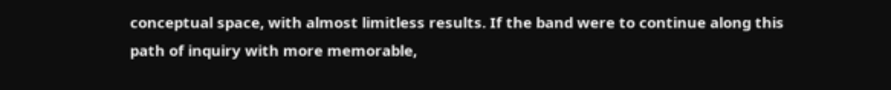conceptual space, with almost limitless results. If the band were to continue along this path of inquiry with more memorable,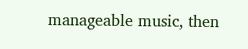manageable music, then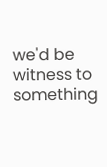we'd be witness to something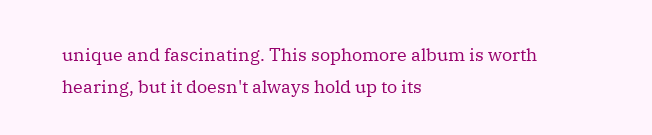unique and fascinating. This sophomore album is worth hearing, but it doesn't always hold up to its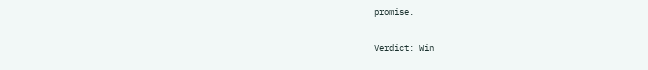promise.

Verdict: Win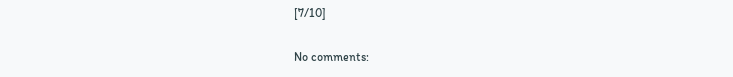[7/10]

No comments: